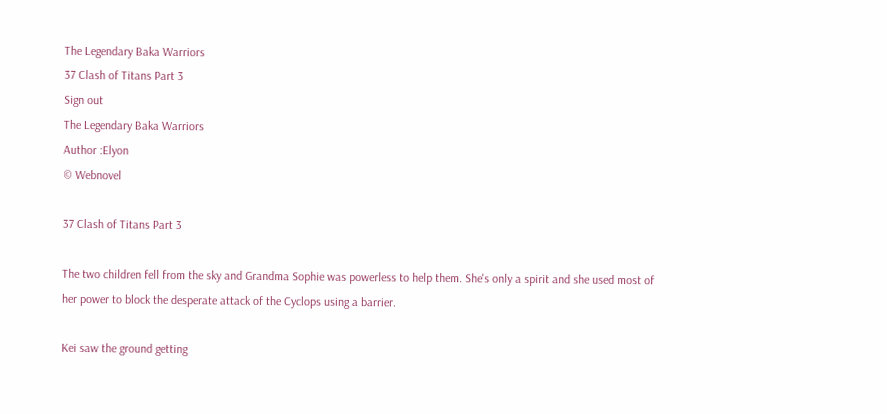The Legendary Baka Warriors
37 Clash of Titans Part 3
Sign out
The Legendary Baka Warriors
Author :Elyon
© Webnovel

37 Clash of Titans Part 3

The two children fell from the sky and Grandma Sophie was powerless to help them. She's only a spirit and she used most of her power to block the desperate attack of the Cyclops using a barrier.

Kei saw the ground getting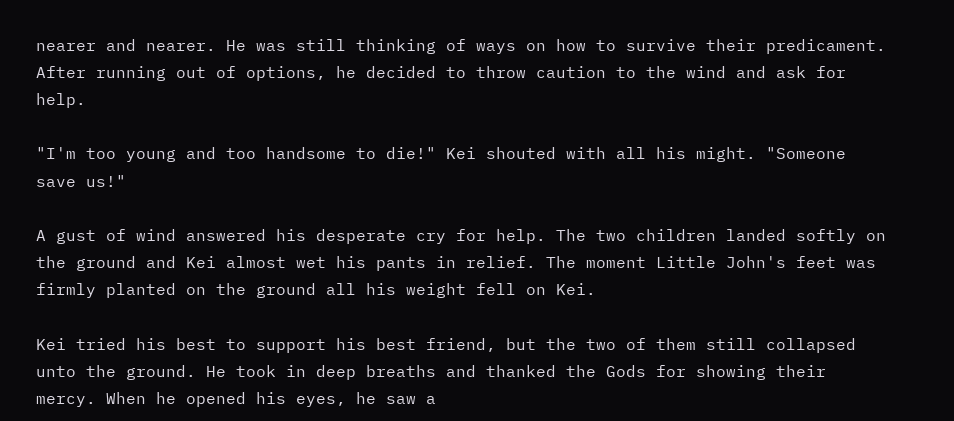nearer and nearer. He was still thinking of ways on how to survive their predicament. After running out of options, he decided to throw caution to the wind and ask for help.

"I'm too young and too handsome to die!" Kei shouted with all his might. "Someone save us!"

A gust of wind answered his desperate cry for help. The two children landed softly on the ground and Kei almost wet his pants in relief. The moment Little John's feet was firmly planted on the ground all his weight fell on Kei.

Kei tried his best to support his best friend, but the two of them still collapsed unto the ground. He took in deep breaths and thanked the Gods for showing their mercy. When he opened his eyes, he saw a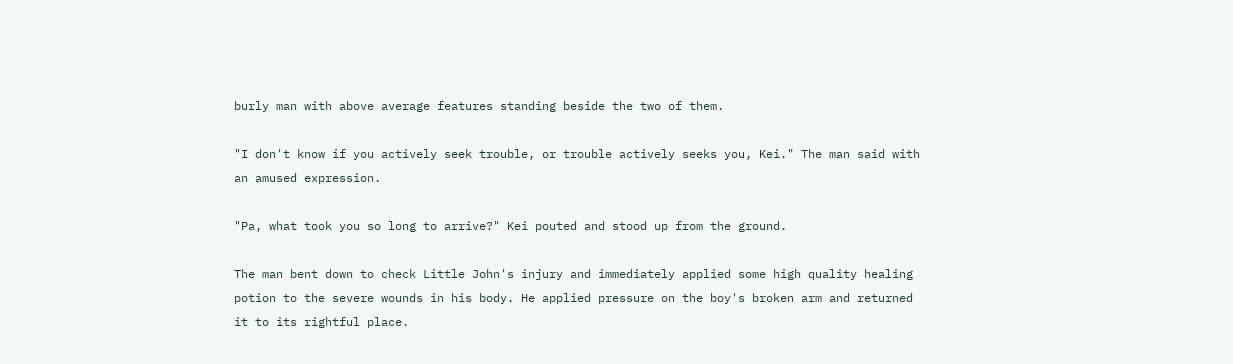burly man with above average features standing beside the two of them.

"I don't know if you actively seek trouble, or trouble actively seeks you, Kei." The man said with an amused expression.

"Pa, what took you so long to arrive?" Kei pouted and stood up from the ground.

The man bent down to check Little John's injury and immediately applied some high quality healing potion to the severe wounds in his body. He applied pressure on the boy's broken arm and returned it to its rightful place.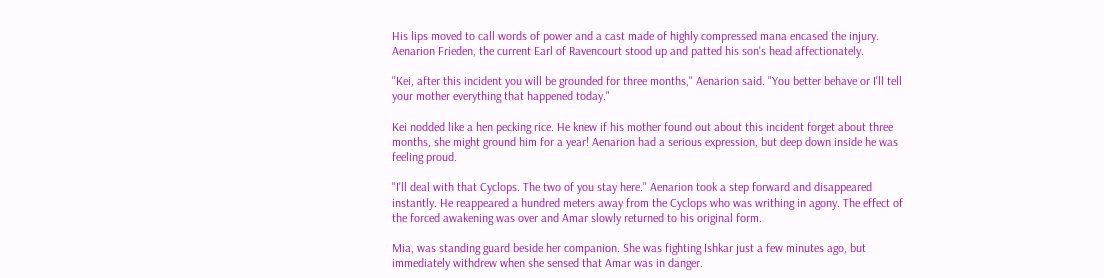His lips moved to call words of power and a cast made of highly compressed mana encased the injury. Aenarion Frieden, the current Earl of Ravencourt stood up and patted his son's head affectionately.

"Kei, after this incident you will be grounded for three months," Aenarion said. "You better behave or I'll tell your mother everything that happened today."

Kei nodded like a hen pecking rice. He knew if his mother found out about this incident forget about three months, she might ground him for a year! Aenarion had a serious expression, but deep down inside he was feeling proud.

"I'll deal with that Cyclops. The two of you stay here." Aenarion took a step forward and disappeared instantly. He reappeared a hundred meters away from the Cyclops who was writhing in agony. The effect of the forced awakening was over and Amar slowly returned to his original form.

Mia, was standing guard beside her companion. She was fighting Ishkar just a few minutes ago, but immediately withdrew when she sensed that Amar was in danger.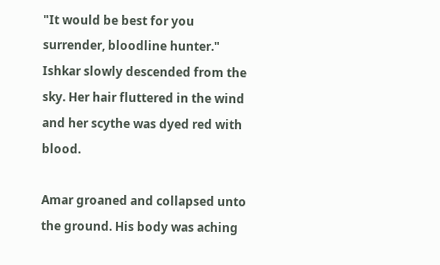"It would be best for you surrender, bloodline hunter." Ishkar slowly descended from the sky. Her hair fluttered in the wind and her scythe was dyed red with blood.

Amar groaned and collapsed unto the ground. His body was aching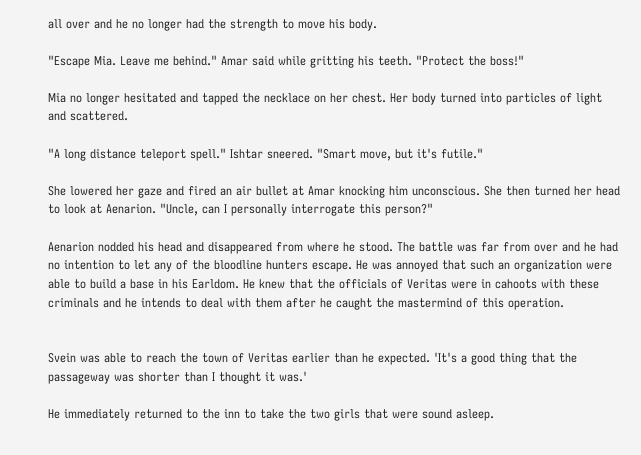all over and he no longer had the strength to move his body.

"Escape Mia. Leave me behind." Amar said while gritting his teeth. "Protect the boss!"

Mia no longer hesitated and tapped the necklace on her chest. Her body turned into particles of light and scattered.

"A long distance teleport spell." Ishtar sneered. "Smart move, but it's futile."

She lowered her gaze and fired an air bullet at Amar knocking him unconscious. She then turned her head to look at Aenarion. "Uncle, can I personally interrogate this person?"

Aenarion nodded his head and disappeared from where he stood. The battle was far from over and he had no intention to let any of the bloodline hunters escape. He was annoyed that such an organization were able to build a base in his Earldom. He knew that the officials of Veritas were in cahoots with these criminals and he intends to deal with them after he caught the mastermind of this operation.


Svein was able to reach the town of Veritas earlier than he expected. 'It's a good thing that the passageway was shorter than I thought it was.'

He immediately returned to the inn to take the two girls that were sound asleep.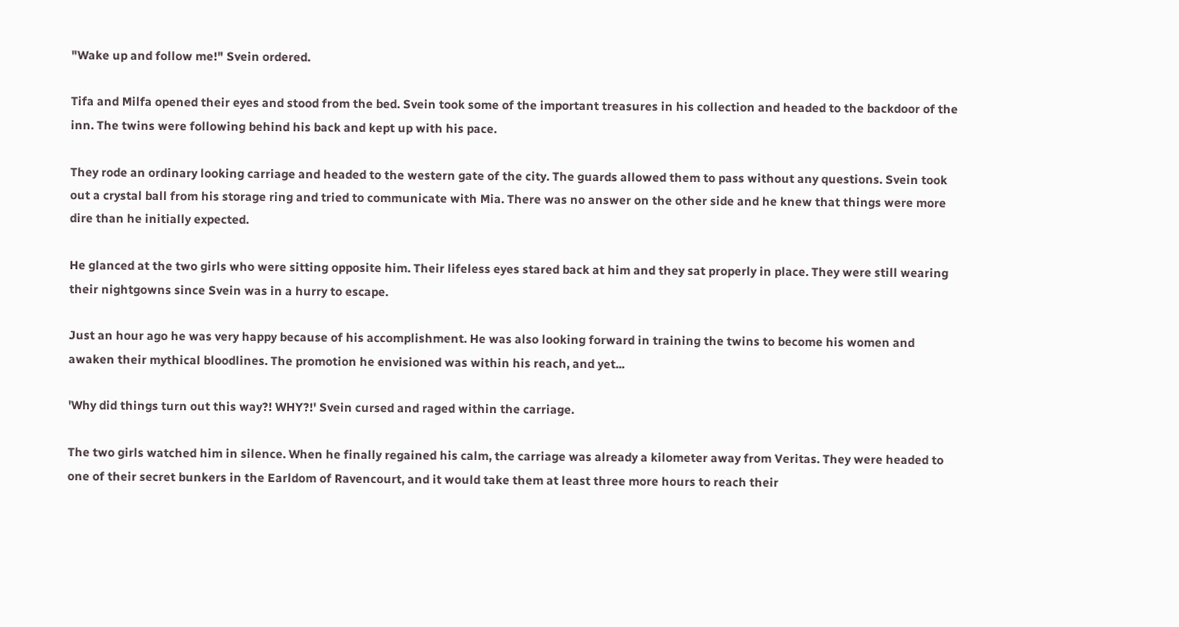"Wake up and follow me!" Svein ordered.

Tifa and Milfa opened their eyes and stood from the bed. Svein took some of the important treasures in his collection and headed to the backdoor of the inn. The twins were following behind his back and kept up with his pace.

They rode an ordinary looking carriage and headed to the western gate of the city. The guards allowed them to pass without any questions. Svein took out a crystal ball from his storage ring and tried to communicate with Mia. There was no answer on the other side and he knew that things were more dire than he initially expected.

He glanced at the two girls who were sitting opposite him. Their lifeless eyes stared back at him and they sat properly in place. They were still wearing their nightgowns since Svein was in a hurry to escape.

Just an hour ago he was very happy because of his accomplishment. He was also looking forward in training the twins to become his women and awaken their mythical bloodlines. The promotion he envisioned was within his reach, and yet...

'Why did things turn out this way?! WHY?!' Svein cursed and raged within the carriage.

The two girls watched him in silence. When he finally regained his calm, the carriage was already a kilometer away from Veritas. They were headed to one of their secret bunkers in the Earldom of Ravencourt, and it would take them at least three more hours to reach their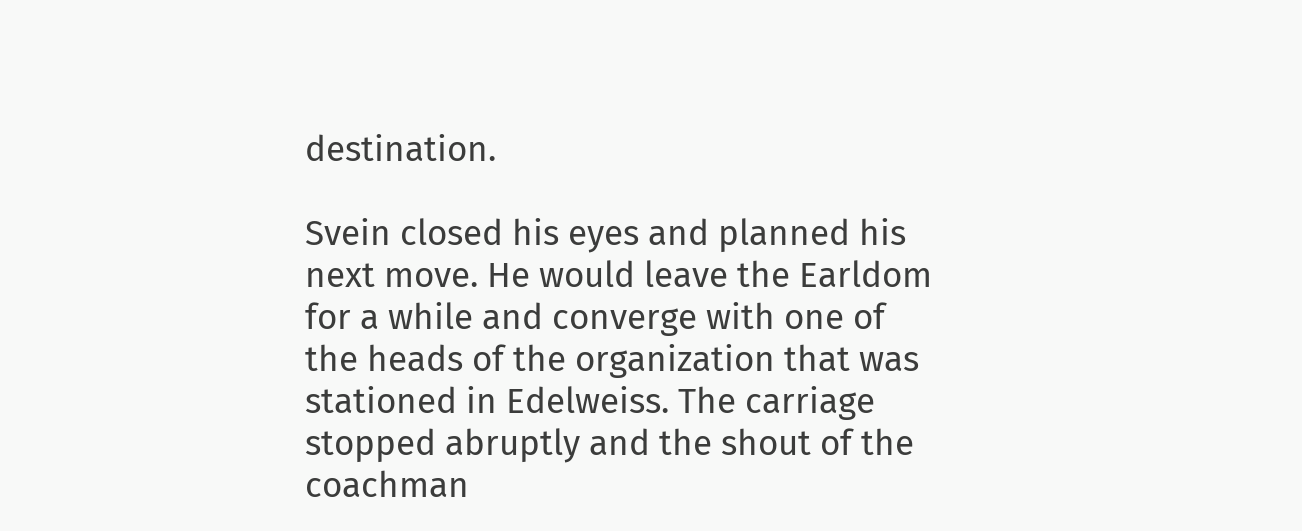destination.

Svein closed his eyes and planned his next move. He would leave the Earldom for a while and converge with one of the heads of the organization that was stationed in Edelweiss. The carriage stopped abruptly and the shout of the coachman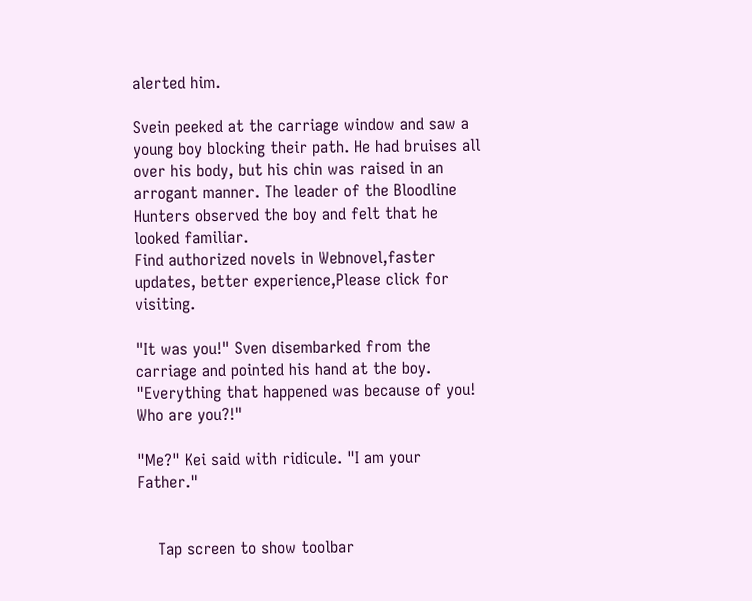alerted him.

Svein peeked at the carriage window and saw a young boy blocking their path. He had bruises all over his body, but his chin was raised in an arrogant manner. The leader of the Bloodline Hunters observed the boy and felt that he looked familiar.
Find authorized novels in Webnovel,faster updates, better experience,Please click for visiting.

"It was you!" Sven disembarked from the carriage and pointed his hand at the boy. "Everything that happened was because of you! Who are you?!"

"Me?" Kei said with ridicule. "I am your Father."


    Tap screen to show toolbar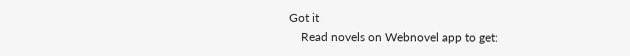Got it
    Read novels on Webnovel app to get: